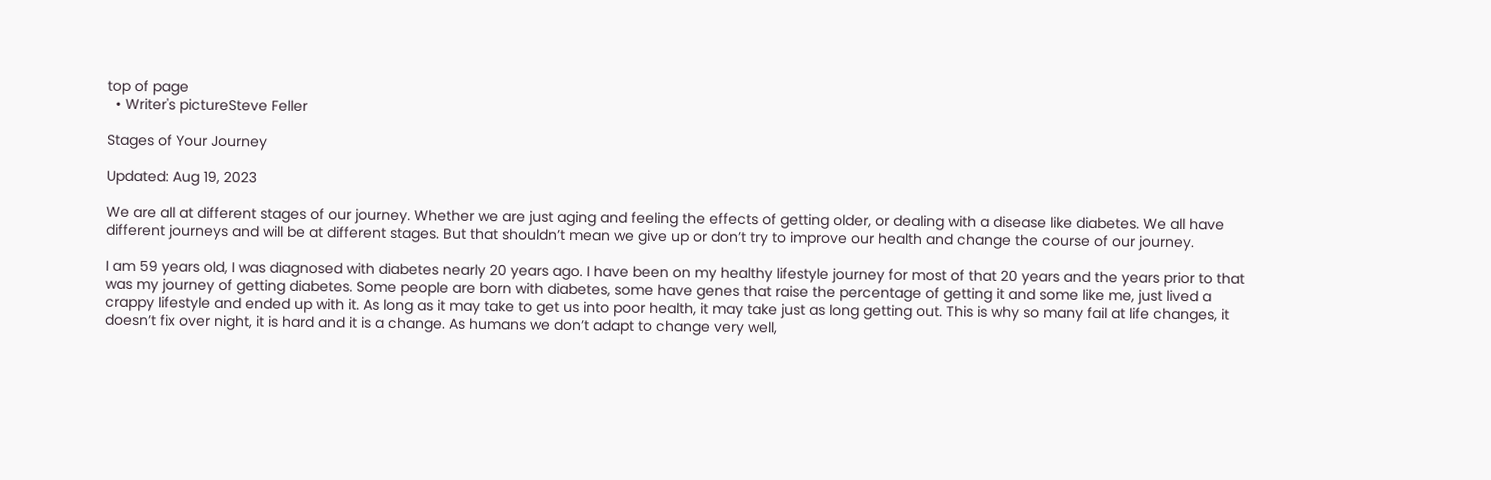top of page
  • Writer's pictureSteve Feller

Stages of Your Journey

Updated: Aug 19, 2023

We are all at different stages of our journey. Whether we are just aging and feeling the effects of getting older, or dealing with a disease like diabetes. We all have different journeys and will be at different stages. But that shouldn’t mean we give up or don’t try to improve our health and change the course of our journey.

I am 59 years old, I was diagnosed with diabetes nearly 20 years ago. I have been on my healthy lifestyle journey for most of that 20 years and the years prior to that was my journey of getting diabetes. Some people are born with diabetes, some have genes that raise the percentage of getting it and some like me, just lived a crappy lifestyle and ended up with it. As long as it may take to get us into poor health, it may take just as long getting out. This is why so many fail at life changes, it doesn’t fix over night, it is hard and it is a change. As humans we don’t adapt to change very well,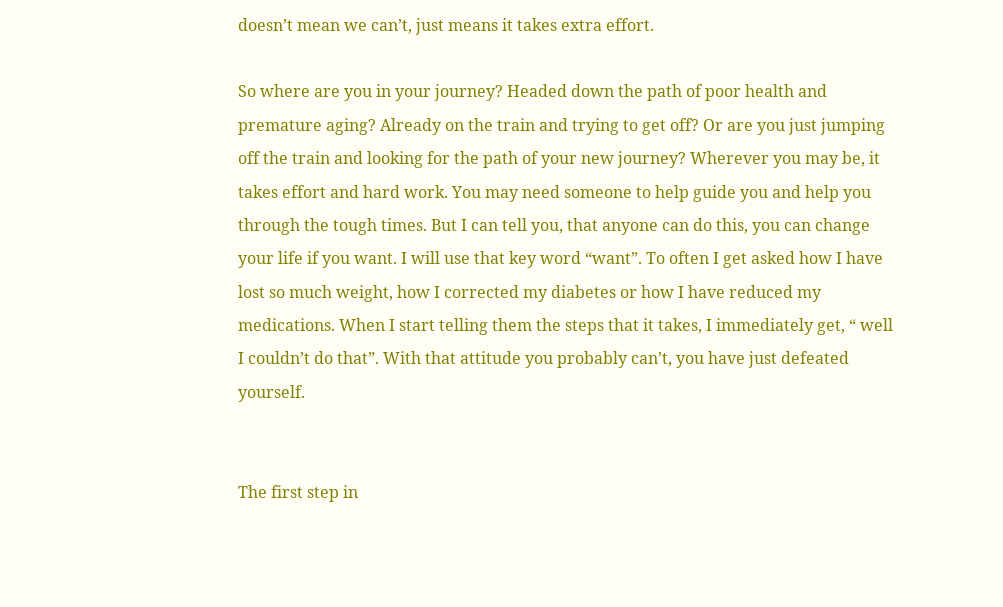doesn’t mean we can’t, just means it takes extra effort.

So where are you in your journey? Headed down the path of poor health and premature aging? Already on the train and trying to get off? Or are you just jumping off the train and looking for the path of your new journey? Wherever you may be, it takes effort and hard work. You may need someone to help guide you and help you through the tough times. But I can tell you, that anyone can do this, you can change your life if you want. I will use that key word “want”. To often I get asked how I have lost so much weight, how I corrected my diabetes or how I have reduced my medications. When I start telling them the steps that it takes, I immediately get, “ well I couldn’t do that”. With that attitude you probably can’t, you have just defeated yourself.


The first step in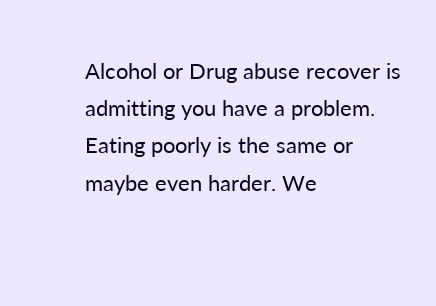Alcohol or Drug abuse recover is admitting you have a problem. Eating poorly is the same or maybe even harder. We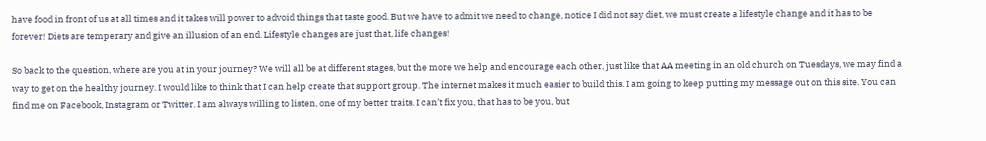have food in front of us at all times and it takes will power to advoid things that taste good. But we have to admit we need to change, notice I did not say diet, we must create a lifestyle change and it has to be forever! Diets are temperary and give an illusion of an end. Lifestyle changes are just that, life changes!

So back to the question, where are you at in your journey? We will all be at different stages, but the more we help and encourage each other, just like that AA meeting in an old church on Tuesdays, we may find a way to get on the healthy journey. I would like to think that I can help create that support group. The internet makes it much easier to build this. I am going to keep putting my message out on this site. You can find me on Facebook, Instagram or Twitter. I am always willing to listen, one of my better traits. I can’t fix you, that has to be you, but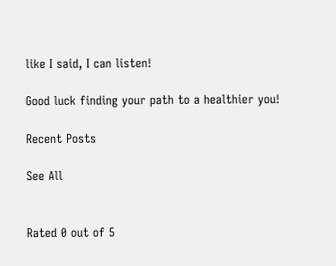like I said, I can listen!

Good luck finding your path to a healthier you!

Recent Posts

See All


Rated 0 out of 5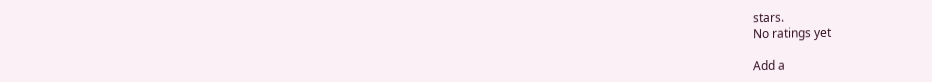stars.
No ratings yet

Add a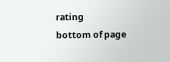rating
bottom of page